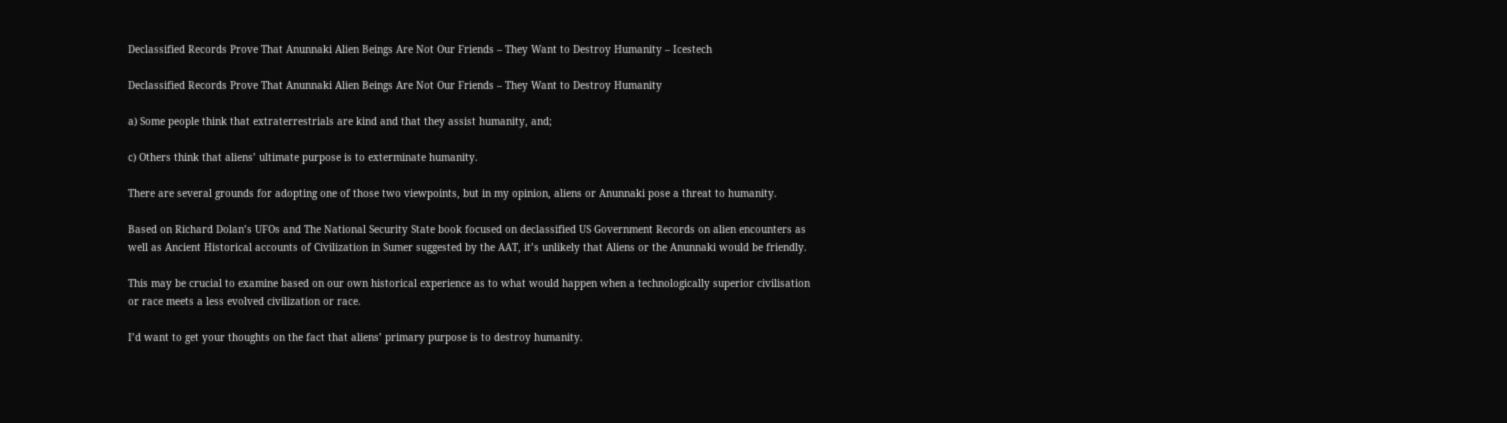Declassified Records Prove That Anunnaki Alien Beings Are Not Our Friends – They Want to Destroy Humanity – Icestech

Declassified Records Prove That Anunnaki Alien Beings Are Not Our Friends – They Want to Destroy Humanity

a) Some people think that extraterrestrials are kind and that they assist humanity, and;

c) Others think that aliens’ ultimate purpose is to exterminate humanity.

There are several grounds for adopting one of those two viewpoints, but in my opinion, aliens or Anunnaki pose a threat to humanity.

Based on Richard Dolan’s UFOs and The National Security State book focused on declassified US Government Records on alien encounters as well as Ancient Historical accounts of Civilization in Sumer suggested by the AAT, it’s unlikely that Aliens or the Anunnaki would be friendly.

This may be crucial to examine based on our own historical experience as to what would happen when a technologically superior civilisation or race meets a less evolved civilization or race.

I’d want to get your thoughts on the fact that aliens’ primary purpose is to destroy humanity.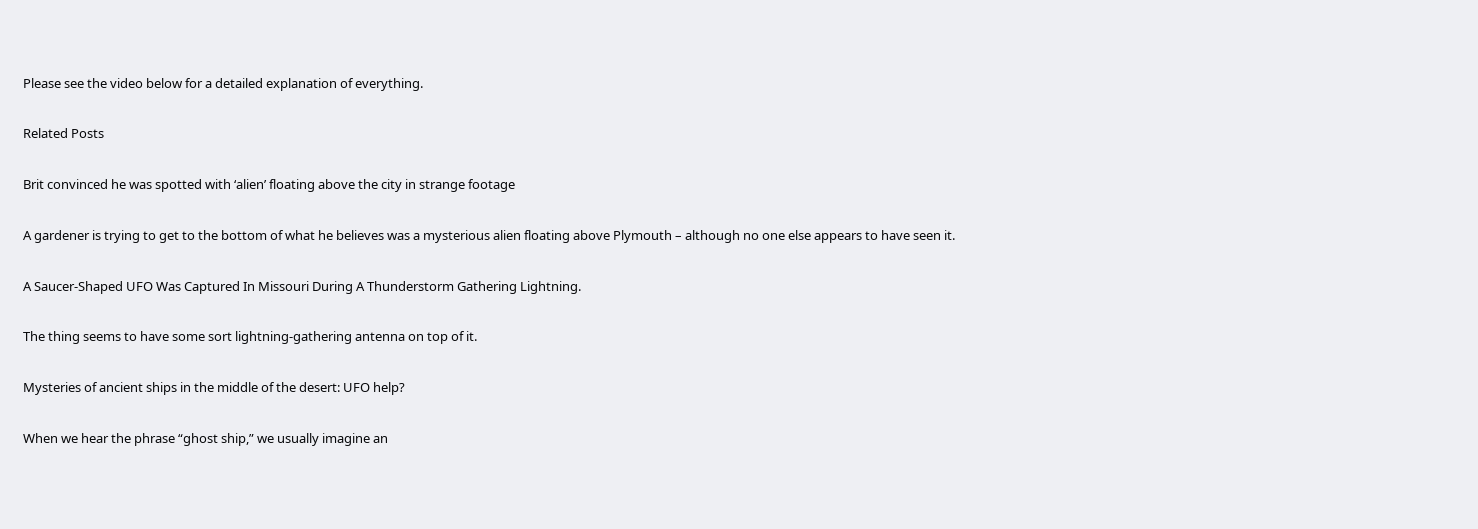Please see the video below for a detailed explanation of everything.

Related Posts

Brit convinced he was spotted with ‘alien’ floating above the city in strange footage

A gardener is trying to get to the bottom of what he believes was a mysterious alien floating above Plymouth – although no one else appears to have seen it.

A Saucer-Shaped UFO Was Captured In Missouri During A Thunderstorm Gathering Lightning.

The thing seems to have some sort lightning-gathering antenna on top of it.

Mysteries of ancient ships in the middle of the desert: UFO help?

When we hear the phrase “ghost ship,” we usually imagine an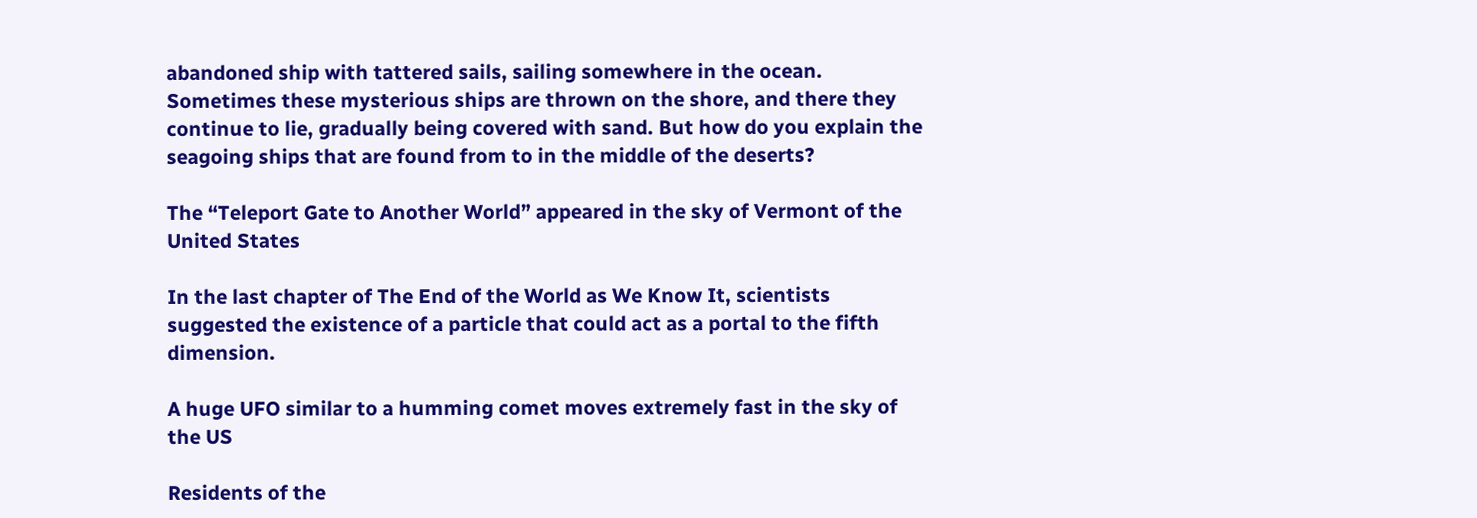abandoned ship with tattered sails, sailing somewhere in the ocean. Sometimes these mysterious ships are thrown on the shore, and there they continue to lie, gradually being covered with sand. But how do you explain the seagoing ships that are found from to in the middle of the deserts?

The “Teleport Gate to Another World” appeared in the sky of Vermont of the United States

In the last chapter of The End of the World as We Know It, scientists suggested the existence of a particle that could act as a portal to the fifth dimension.

A huge UFO similar to a humming comet moves extremely fast in the sky of the US

Residents of the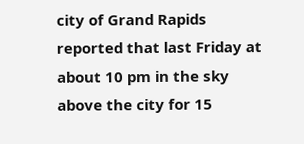city of Grand Rapids reported that last Friday at about 10 pm in the sky above the city for 15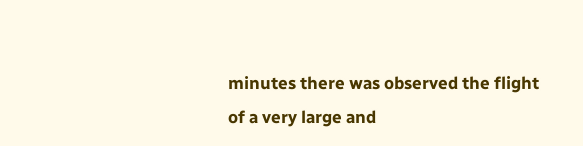minutes there was observed the flight of a very large and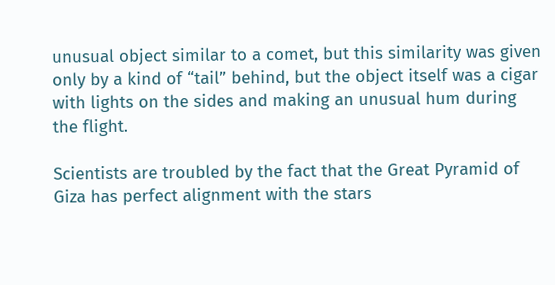unusual object similar to a comet, but this similarity was given only by a kind of “tail” behind, but the object itself was a cigar with lights on the sides and making an unusual hum during the flight.

Scientists are troubled by the fact that the Great Pyramid of Giza has perfect alignment with the stars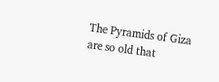The Pyramids of Giza are so old that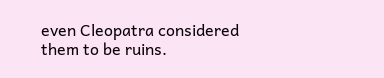even Cleopatra considered them to be ruins.